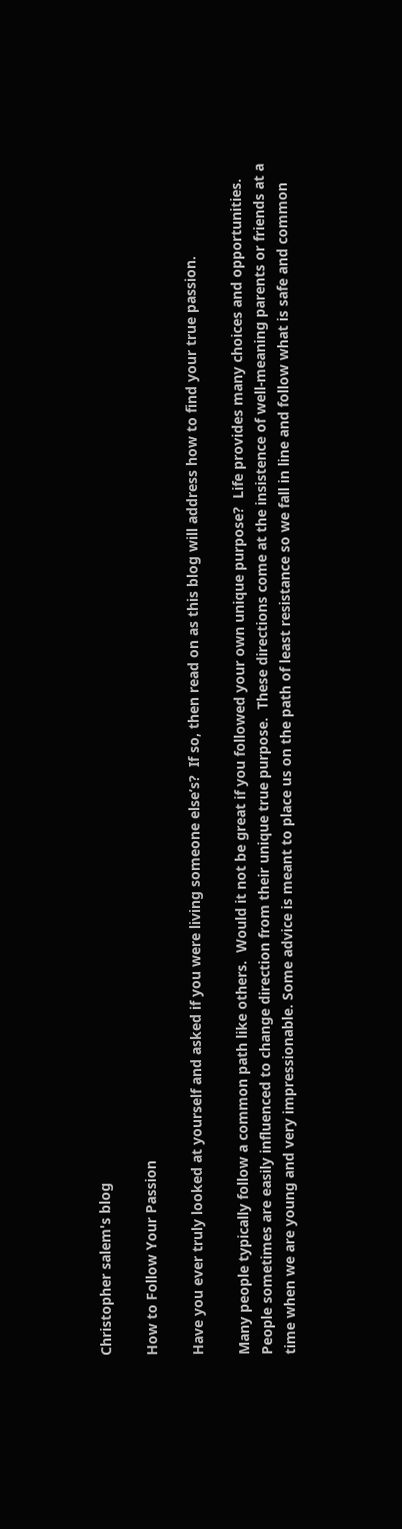Christopher salem's blog

How to Follow Your Passion

Have you ever truly looked at yourself and asked if you were living someone else’s?  If so, then read on as this blog will address how to find your true passion.

Many people typically follow a common path like others.  Would it not be great if you followed your own unique purpose?  Life provides many choices and opportunities.  People sometimes are easily influenced to change direction from their unique true purpose.  These directions come at the insistence of well-meaning parents or friends at a time when we are young and very impressionable. Some advice is meant to place us on the path of least resistance so we fall in line and follow what is safe and common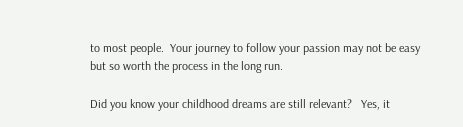to most people.  Your journey to follow your passion may not be easy but so worth the process in the long run.

Did you know your childhood dreams are still relevant?   Yes, it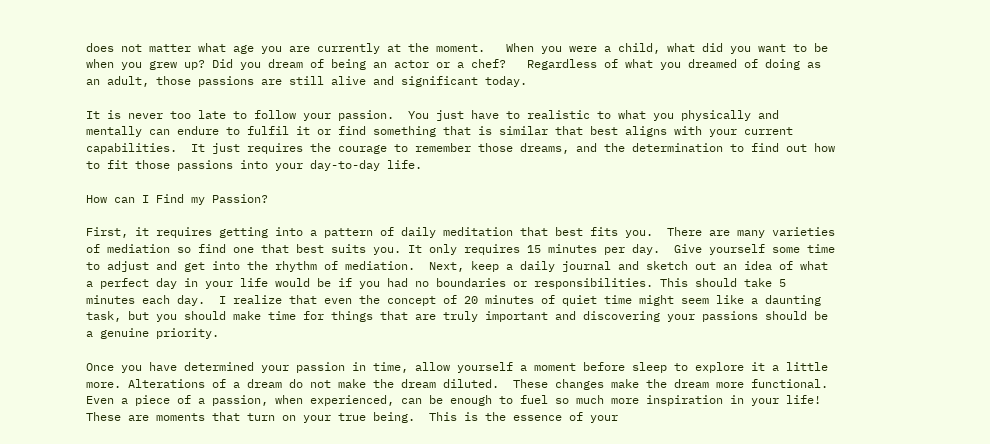does not matter what age you are currently at the moment.   When you were a child, what did you want to be when you grew up? Did you dream of being an actor or a chef?   Regardless of what you dreamed of doing as an adult, those passions are still alive and significant today.

It is never too late to follow your passion.  You just have to realistic to what you physically and mentally can endure to fulfil it or find something that is similar that best aligns with your current capabilities.  It just requires the courage to remember those dreams, and the determination to find out how to fit those passions into your day-to-day life.

How can I Find my Passion?

First, it requires getting into a pattern of daily meditation that best fits you.  There are many varieties of mediation so find one that best suits you. It only requires 15 minutes per day.  Give yourself some time to adjust and get into the rhythm of mediation.  Next, keep a daily journal and sketch out an idea of what a perfect day in your life would be if you had no boundaries or responsibilities. This should take 5 minutes each day.  I realize that even the concept of 20 minutes of quiet time might seem like a daunting task, but you should make time for things that are truly important and discovering your passions should be a genuine priority.

Once you have determined your passion in time, allow yourself a moment before sleep to explore it a little more. Alterations of a dream do not make the dream diluted.  These changes make the dream more functional. Even a piece of a passion, when experienced, can be enough to fuel so much more inspiration in your life! These are moments that turn on your true being.  This is the essence of your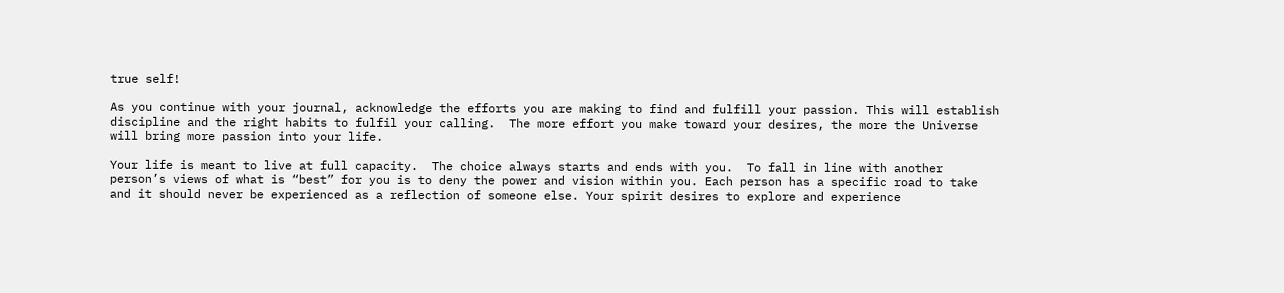true self!

As you continue with your journal, acknowledge the efforts you are making to find and fulfill your passion. This will establish discipline and the right habits to fulfil your calling.  The more effort you make toward your desires, the more the Universe will bring more passion into your life.

Your life is meant to live at full capacity.  The choice always starts and ends with you.  To fall in line with another person’s views of what is “best” for you is to deny the power and vision within you. Each person has a specific road to take and it should never be experienced as a reflection of someone else. Your spirit desires to explore and experience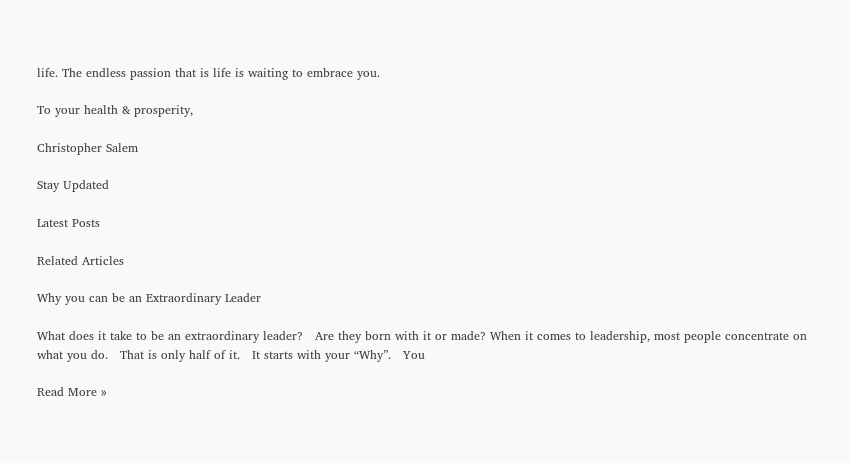life. The endless passion that is life is waiting to embrace you.

To your health & prosperity,

Christopher Salem

Stay Updated

Latest Posts

Related Articles

Why you can be an Extraordinary Leader

What does it take to be an extraordinary leader?   Are they born with it or made? When it comes to leadership, most people concentrate on what you do.   That is only half of it.   It starts with your “Why”.   You

Read More »